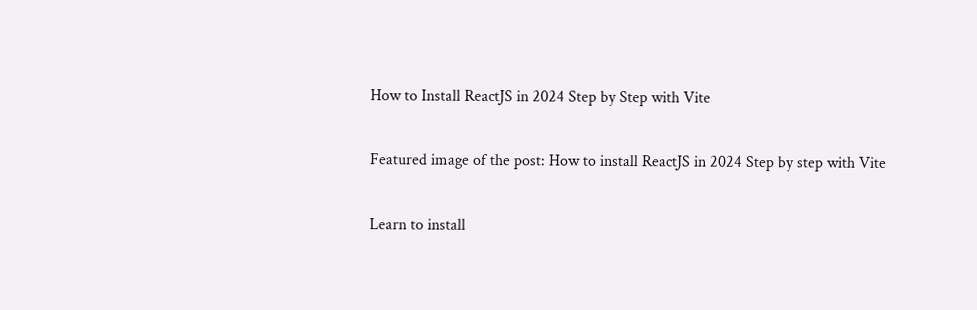How to Install ReactJS in 2024 Step by Step with Vite

Featured image of the post: How to install ReactJS in 2024 Step by step with Vite

Learn to install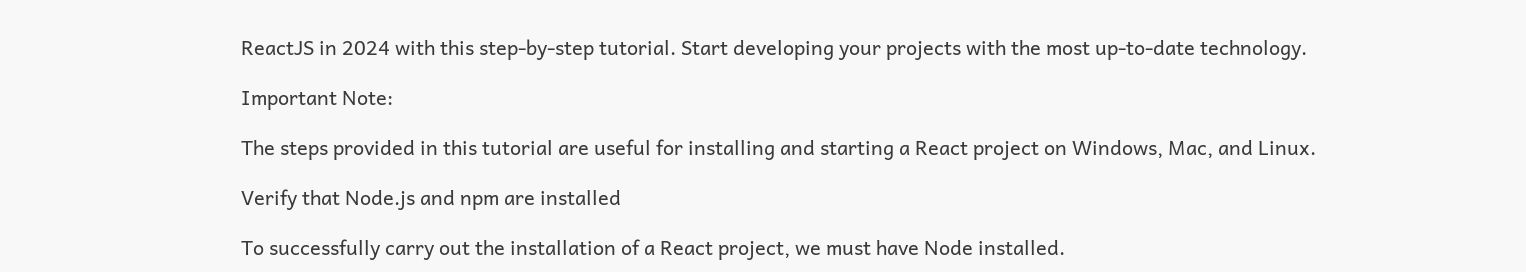ReactJS in 2024 with this step-by-step tutorial. Start developing your projects with the most up-to-date technology.

Important Note:

The steps provided in this tutorial are useful for installing and starting a React project on Windows, Mac, and Linux.

Verify that Node.js and npm are installed

To successfully carry out the installation of a React project, we must have Node installed.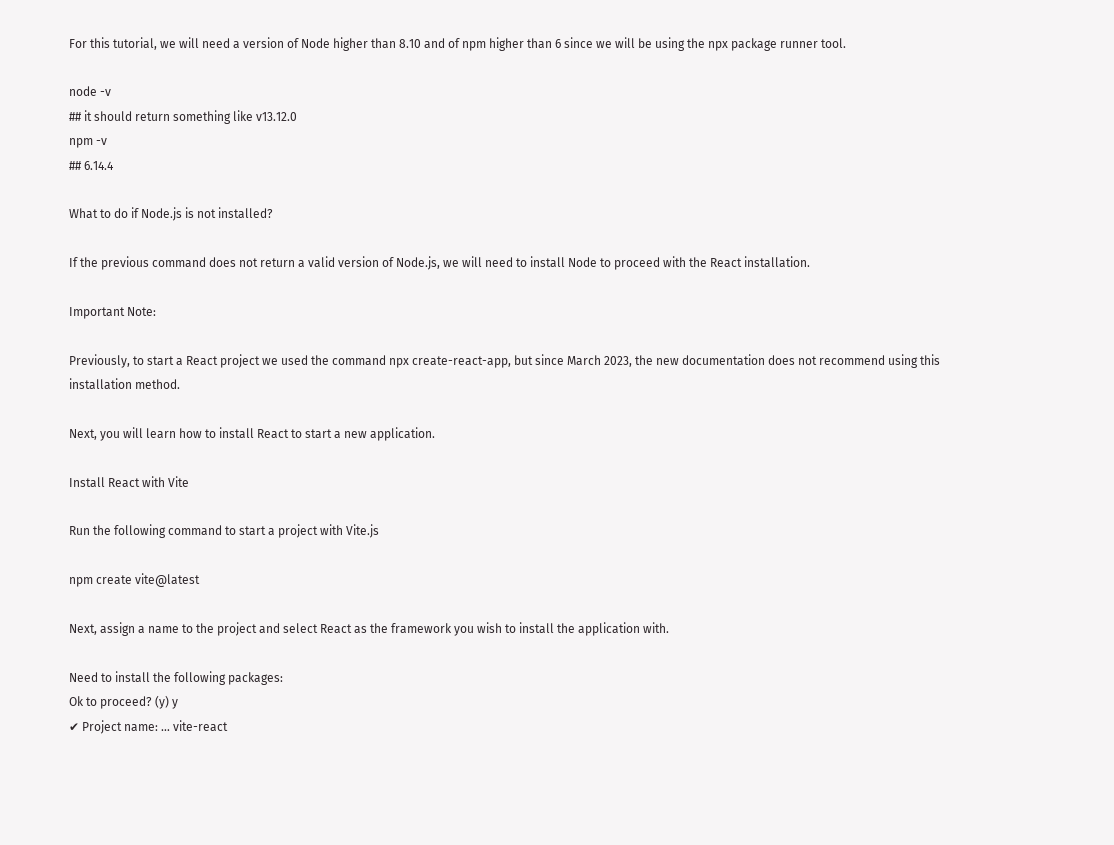For this tutorial, we will need a version of Node higher than 8.10 and of npm higher than 6 since we will be using the npx package runner tool.

node -v
## it should return something like v13.12.0
npm -v
## 6.14.4

What to do if Node.js is not installed?

If the previous command does not return a valid version of Node.js, we will need to install Node to proceed with the React installation.

Important Note:

Previously, to start a React project we used the command npx create-react-app, but since March 2023, the new documentation does not recommend using this installation method.

Next, you will learn how to install React to start a new application.

Install React with Vite

Run the following command to start a project with Vite.js

npm create vite@latest

Next, assign a name to the project and select React as the framework you wish to install the application with.

Need to install the following packages:
Ok to proceed? (y) y
✔ Project name: … vite-react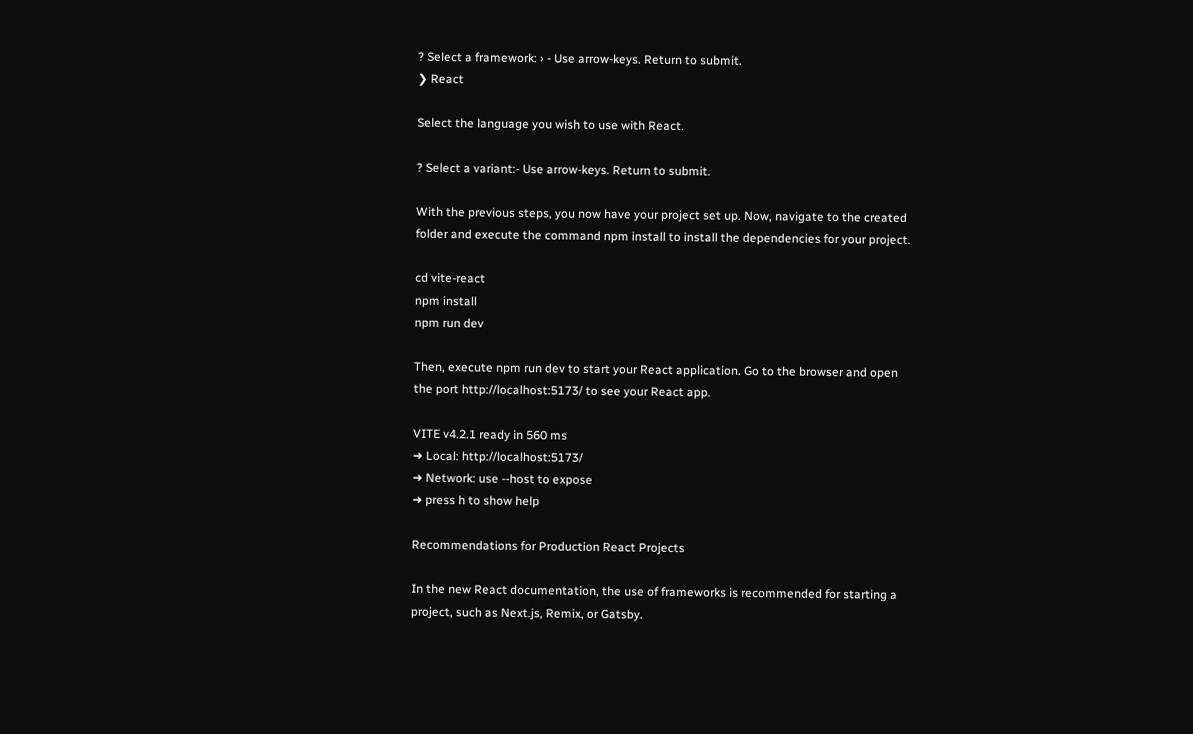? Select a framework: › - Use arrow-keys. Return to submit.
❯ React

Select the language you wish to use with React.

? Select a variant:- Use arrow-keys. Return to submit.

With the previous steps, you now have your project set up. Now, navigate to the created folder and execute the command npm install to install the dependencies for your project.

cd vite-react
npm install
npm run dev

Then, execute npm run dev to start your React application. Go to the browser and open the port http://localhost:5173/ to see your React app.

VITE v4.2.1 ready in 560 ms
➜ Local: http://localhost:5173/
➜ Network: use --host to expose
➜ press h to show help

Recommendations for Production React Projects

In the new React documentation, the use of frameworks is recommended for starting a project, such as Next.js, Remix, or Gatsby.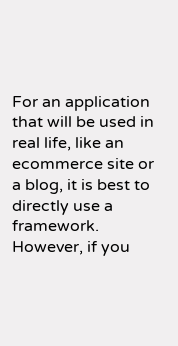For an application that will be used in real life, like an ecommerce site or a blog, it is best to directly use a framework. However, if you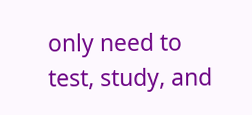only need to test, study, and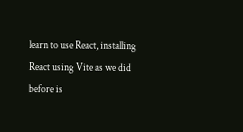learn to use React, installing React using Vite as we did before is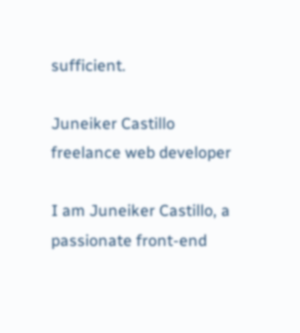sufficient.

Juneiker Castillo freelance web developer

I am Juneiker Castillo, a passionate front-end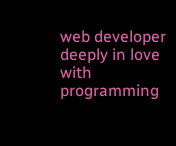web developer deeply in love with programming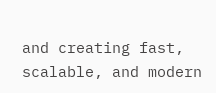and creating fast, scalable, and modern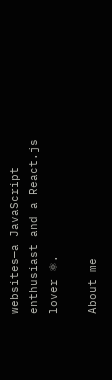websites—a JavaScript enthusiast and a React.js lover ⚛.

About me